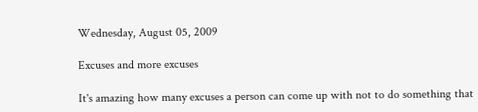Wednesday, August 05, 2009

Excuses and more excuses

It's amazing how many excuses a person can come up with not to do something that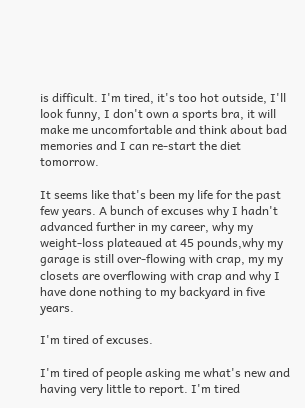is difficult. I'm tired, it's too hot outside, I'll look funny, I don't own a sports bra, it will make me uncomfortable and think about bad memories and I can re-start the diet tomorrow.

It seems like that's been my life for the past few years. A bunch of excuses why I hadn't advanced further in my career, why my weight-loss plateaued at 45 pounds,why my garage is still over-flowing with crap, my my closets are overflowing with crap and why I have done nothing to my backyard in five years.

I'm tired of excuses.

I'm tired of people asking me what's new and having very little to report. I'm tired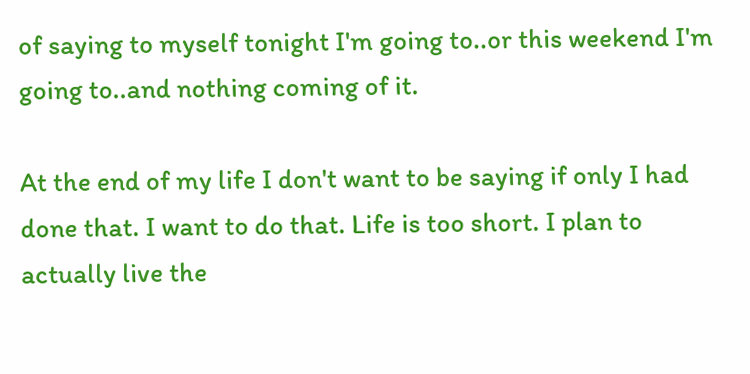of saying to myself tonight I'm going to..or this weekend I'm going to..and nothing coming of it.

At the end of my life I don't want to be saying if only I had done that. I want to do that. Life is too short. I plan to actually live the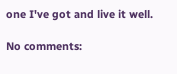one I've got and live it well.

No comments: